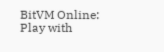BitVM Online: Play with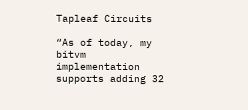Tapleaf Circuits

“As of today, my bitvm implementation supports adding 32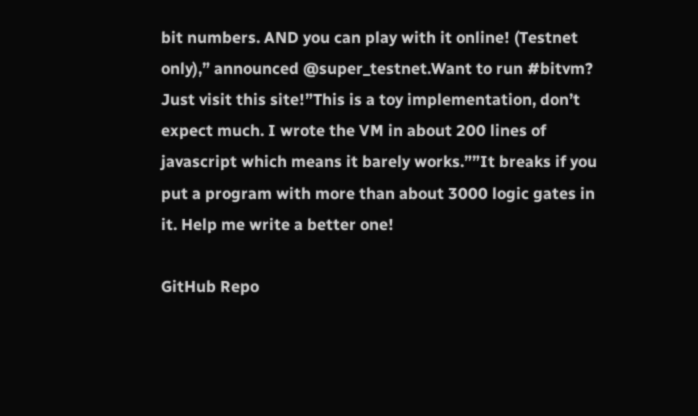bit numbers. AND you can play with it online! (Testnet only),” announced @super_testnet.Want to run #bitvm? Just visit this site!”This is a toy implementation, don’t expect much. I wrote the VM in about 200 lines of javascript which means it barely works.””It breaks if you put a program with more than about 3000 logic gates in it. Help me write a better one!

GitHub Repo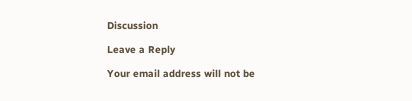Discussion

Leave a Reply

Your email address will not be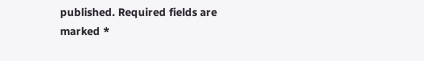published. Required fields are marked *